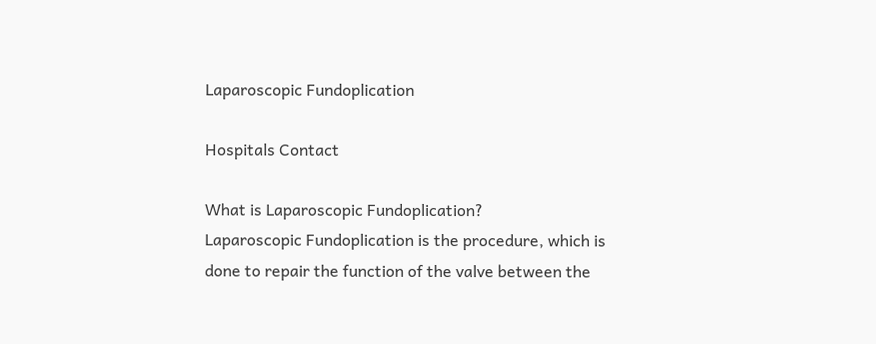Laparoscopic Fundoplication

Hospitals Contact

What is Laparoscopic Fundoplication?
Laparoscopic Fundoplication is the procedure, which is done to repair the function of the valve between the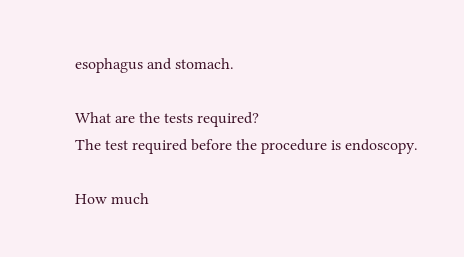esophagus and stomach.

What are the tests required?
The test required before the procedure is endoscopy.

How much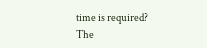time is required?
The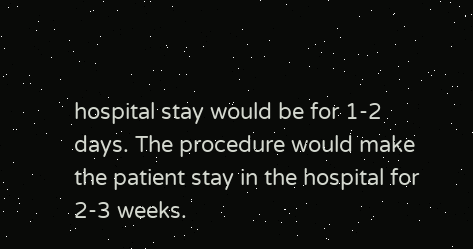hospital stay would be for 1-2 days. The procedure would make the patient stay in the hospital for 2-3 weeks.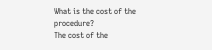What is the cost of the procedure?
The cost of the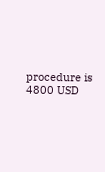procedure is 4800 USD